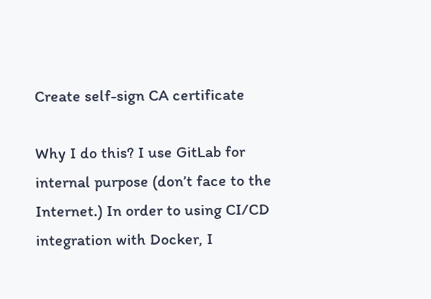Create self-sign CA certificate

Why I do this? I use GitLab for internal purpose (don’t face to the Internet.) In order to using CI/CD integration with Docker, I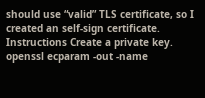should use “valid” TLS certificate, so I created an self-sign certificate. Instructions Create a private key. openssl ecparam -out -name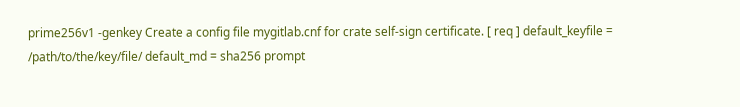prime256v1 -genkey Create a config file mygitlab.cnf for crate self-sign certificate. [ req ] default_keyfile = /path/to/the/key/file/ default_md = sha256 prompt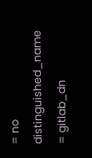= no distinguished_name = gitlab_dn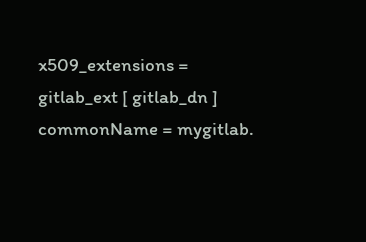x509_extensions = gitlab_ext [ gitlab_dn ] commonName = mygitlab.